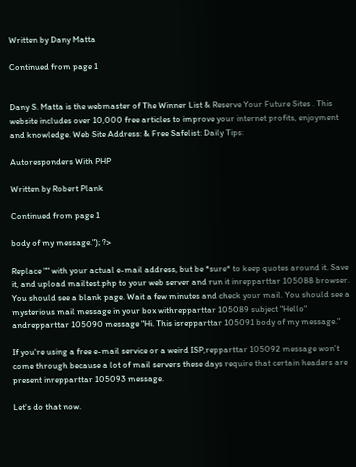Written by Dany Matta

Continued from page 1


Dany S. Matta is the webmaster of The Winner List & Reserve Your Future Sites . This website includes over 10,000 free articles to improve your internet profits, enjoyment and knowledge. Web Site Address: & Free Safelist: Daily Tips:

Autoresponders With PHP

Written by Robert Plank

Continued from page 1

body of my message."); ?>

Replace "" with your actual e-mail address, but be *sure* to keep quotes around it. Save it, and upload mailtest.php to your web server and run it inrepparttar 105088 browser. You should see a blank page. Wait a few minutes and check your mail. You should see a mysterious mail message in your box withrepparttar 105089 subject "Hello" andrepparttar 105090 message "Hi. This isrepparttar 105091 body of my message."

If you're using a free e-mail service or a weird ISP,repparttar 105092 message won't come through because a lot of mail servers these days require that certain headers are present inrepparttar 105093 message.

Let's do that now.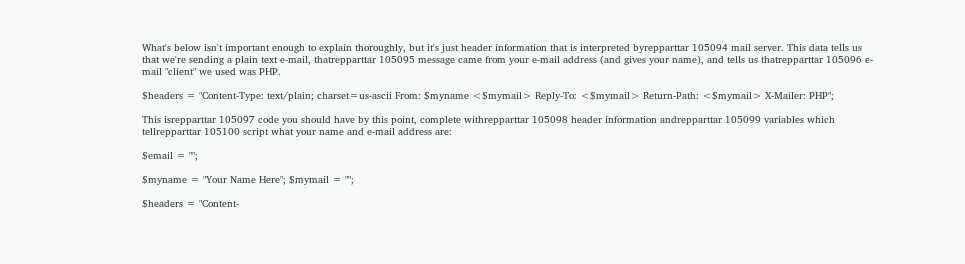What's below isn't important enough to explain thoroughly, but it's just header information that is interpreted byrepparttar 105094 mail server. This data tells us that we're sending a plain text e-mail, thatrepparttar 105095 message came from your e-mail address (and gives your name), and tells us thatrepparttar 105096 e-mail "client" we used was PHP.

$headers = "Content-Type: text/plain; charset=us-ascii From: $myname <$mymail> Reply-To: <$mymail> Return-Path: <$mymail> X-Mailer: PHP";

This isrepparttar 105097 code you should have by this point, complete withrepparttar 105098 header information andrepparttar 105099 variables which tellrepparttar 105100 script what your name and e-mail address are:

$email = "";

$myname = "Your Name Here"; $mymail = "";

$headers = "Content-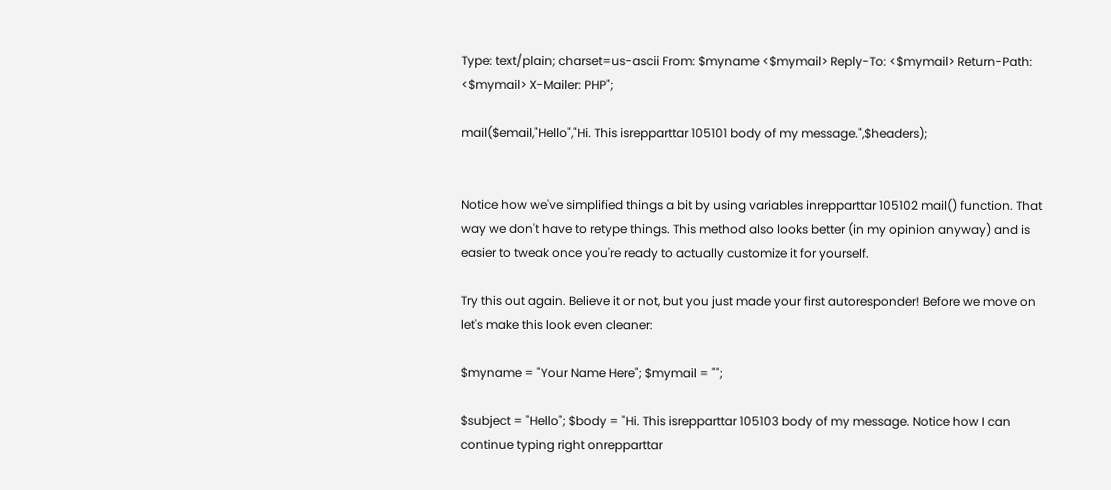Type: text/plain; charset=us-ascii From: $myname <$mymail> Reply-To: <$mymail> Return-Path: <$mymail> X-Mailer: PHP";

mail($email,"Hello","Hi. This isrepparttar 105101 body of my message.",$headers);


Notice how we've simplified things a bit by using variables inrepparttar 105102 mail() function. That way we don't have to retype things. This method also looks better (in my opinion anyway) and is easier to tweak once you're ready to actually customize it for yourself.

Try this out again. Believe it or not, but you just made your first autoresponder! Before we move on let's make this look even cleaner:

$myname = "Your Name Here"; $mymail = "";

$subject = "Hello"; $body = "Hi. This isrepparttar 105103 body of my message. Notice how I can continue typing right onrepparttar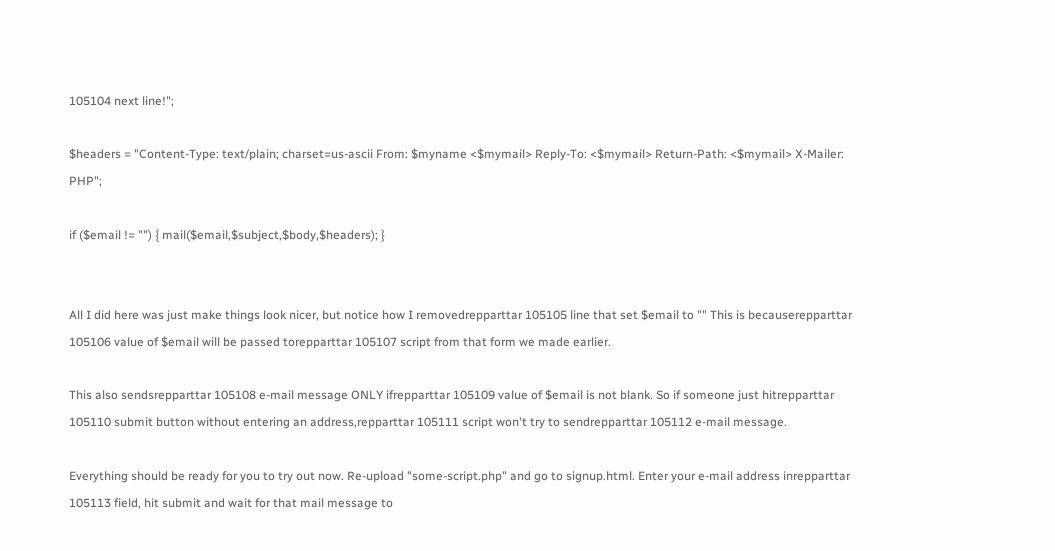105104 next line!";

$headers = "Content-Type: text/plain; charset=us-ascii From: $myname <$mymail> Reply-To: <$mymail> Return-Path: <$mymail> X-Mailer: PHP";

if ($email != "") { mail($email,$subject,$body,$headers); }


All I did here was just make things look nicer, but notice how I removedrepparttar 105105 line that set $email to "" This is becauserepparttar 105106 value of $email will be passed torepparttar 105107 script from that form we made earlier.

This also sendsrepparttar 105108 e-mail message ONLY ifrepparttar 105109 value of $email is not blank. So if someone just hitrepparttar 105110 submit button without entering an address,repparttar 105111 script won't try to sendrepparttar 105112 e-mail message.

Everything should be ready for you to try out now. Re-upload "some-script.php" and go to signup.html. Enter your e-mail address inrepparttar 105113 field, hit submit and wait for that mail message to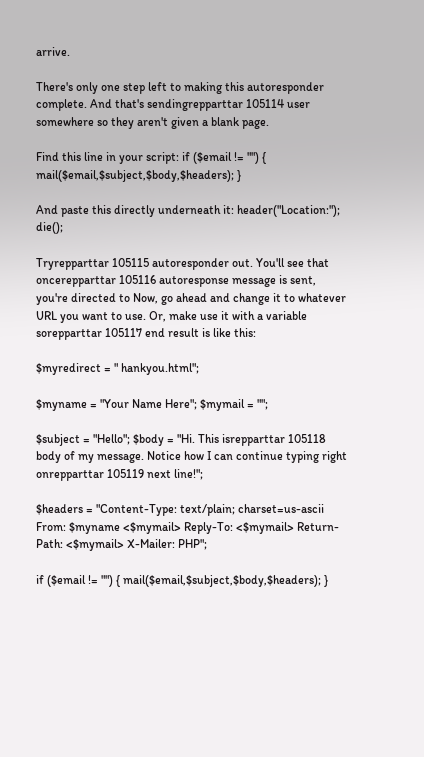arrive.

There's only one step left to making this autoresponder complete. And that's sendingrepparttar 105114 user somewhere so they aren't given a blank page.

Find this line in your script: if ($email != "") { mail($email,$subject,$body,$headers); }

And paste this directly underneath it: header("Location:"); die();

Tryrepparttar 105115 autoresponder out. You'll see that oncerepparttar 105116 autoresponse message is sent, you're directed to Now, go ahead and change it to whatever URL you want to use. Or, make use it with a variable sorepparttar 105117 end result is like this:

$myredirect = " hankyou.html";

$myname = "Your Name Here"; $mymail = "";

$subject = "Hello"; $body = "Hi. This isrepparttar 105118 body of my message. Notice how I can continue typing right onrepparttar 105119 next line!";

$headers = "Content-Type: text/plain; charset=us-ascii From: $myname <$mymail> Reply-To: <$mymail> Return-Path: <$mymail> X-Mailer: PHP";

if ($email != "") { mail($email,$subject,$body,$headers); }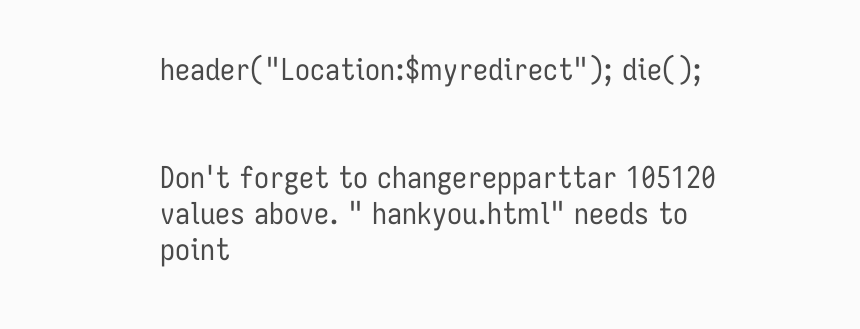header("Location:$myredirect"); die();


Don't forget to changerepparttar 105120 values above. " hankyou.html" needs to point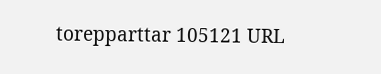torepparttar 105121 URL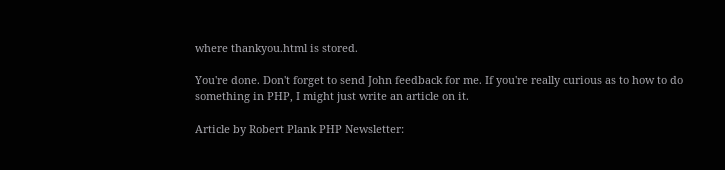where thankyou.html is stored.

You're done. Don't forget to send John feedback for me. If you're really curious as to how to do something in PHP, I might just write an article on it.

Article by Robert Plank PHP Newsletter: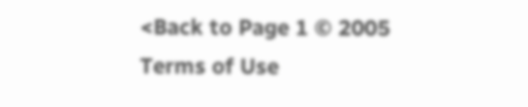<Back to Page 1 © 2005
Terms of Use